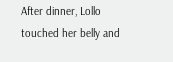After dinner, Lollo touched her belly and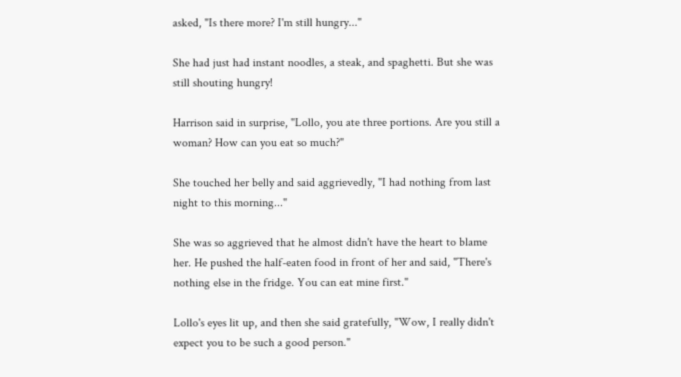asked, "Is there more? I'm still hungry..."

She had just had instant noodles, a steak, and spaghetti. But she was still shouting hungry!

Harrison said in surprise, "Lollo, you ate three portions. Are you still a woman? How can you eat so much?"

She touched her belly and said aggrievedly, "I had nothing from last night to this morning..."

She was so aggrieved that he almost didn't have the heart to blame her. He pushed the half-eaten food in front of her and said, "There's nothing else in the fridge. You can eat mine first."

Lollo's eyes lit up, and then she said gratefully, "Wow, I really didn't expect you to be such a good person."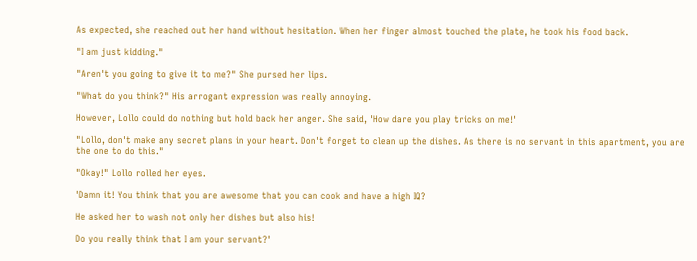As expected, she reached out her hand without hesitation. When her finger almost touched the plate, he took his food back.

"I am just kidding."

"Aren't you going to give it to me?" She pursed her lips.

"What do you think?" His arrogant expression was really annoying.

However, Lollo could do nothing but hold back her anger. She said, 'How dare you play tricks on me!'

"Lollo, don't make any secret plans in your heart. Don't forget to clean up the dishes. As there is no servant in this apartment, you are the one to do this."

"Okay!" Lollo rolled her eyes.

'Damn it! You think that you are awesome that you can cook and have a high IQ?

He asked her to wash not only her dishes but also his!

Do you really think that I am your servant?'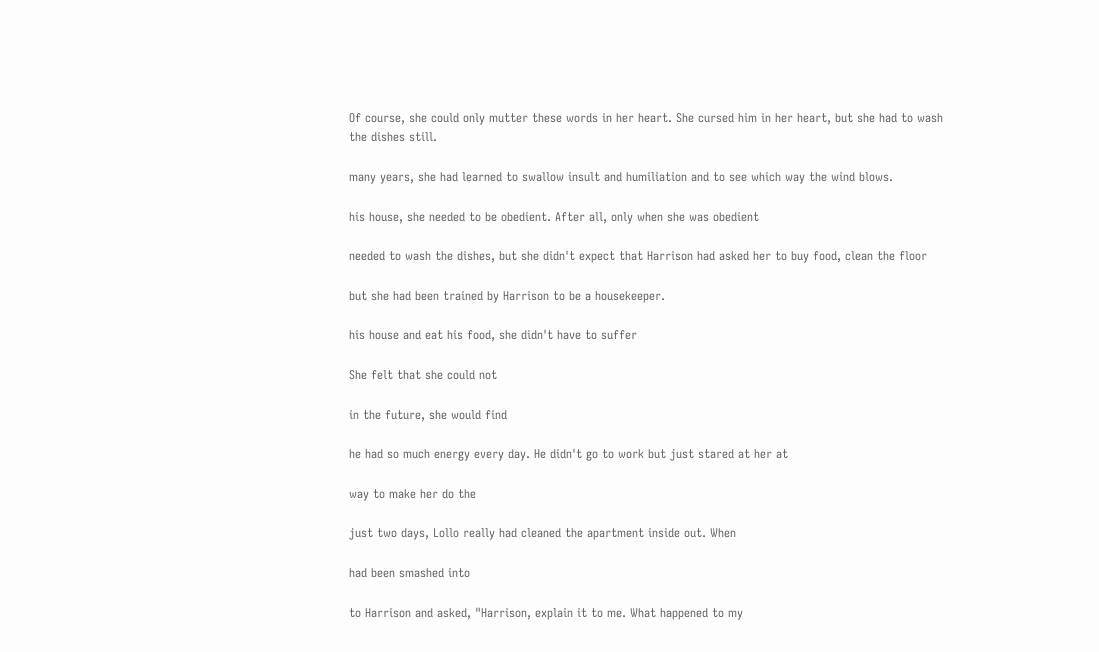Of course, she could only mutter these words in her heart. She cursed him in her heart, but she had to wash the dishes still.

many years, she had learned to swallow insult and humiliation and to see which way the wind blows.

his house, she needed to be obedient. After all, only when she was obedient

needed to wash the dishes, but she didn't expect that Harrison had asked her to buy food, clean the floor

but she had been trained by Harrison to be a housekeeper.

his house and eat his food, she didn't have to suffer

She felt that she could not

in the future, she would find

he had so much energy every day. He didn't go to work but just stared at her at

way to make her do the

just two days, Lollo really had cleaned the apartment inside out. When

had been smashed into

to Harrison and asked, "Harrison, explain it to me. What happened to my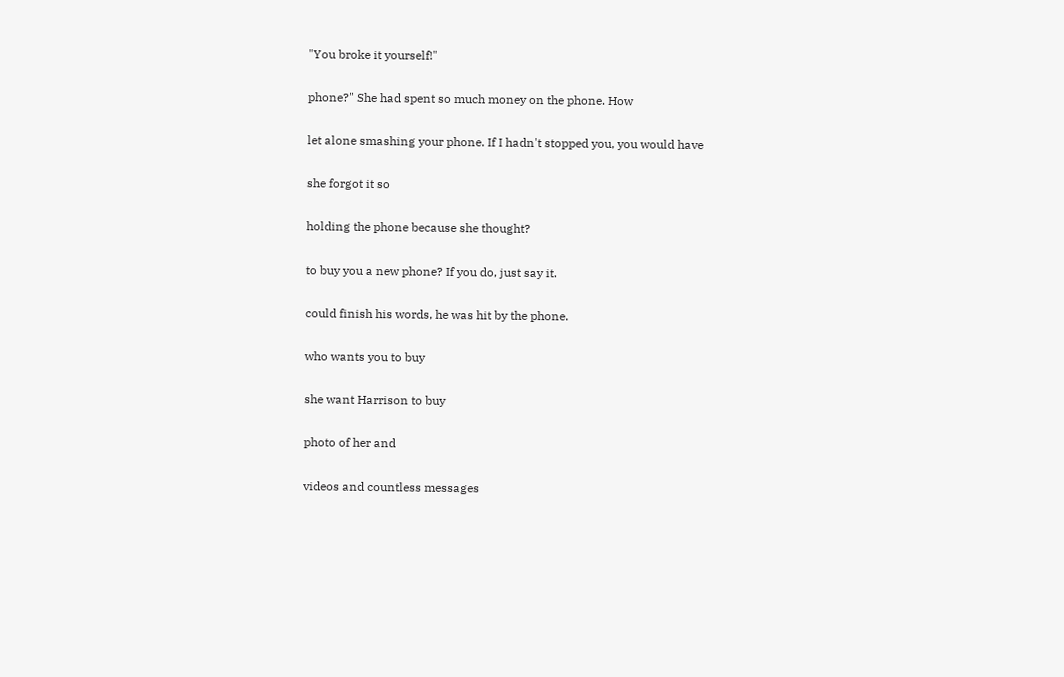"You broke it yourself!"

phone?" She had spent so much money on the phone. How

let alone smashing your phone. If I hadn't stopped you, you would have

she forgot it so

holding the phone because she thought?

to buy you a new phone? If you do, just say it.

could finish his words, he was hit by the phone.

who wants you to buy

she want Harrison to buy

photo of her and

videos and countless messages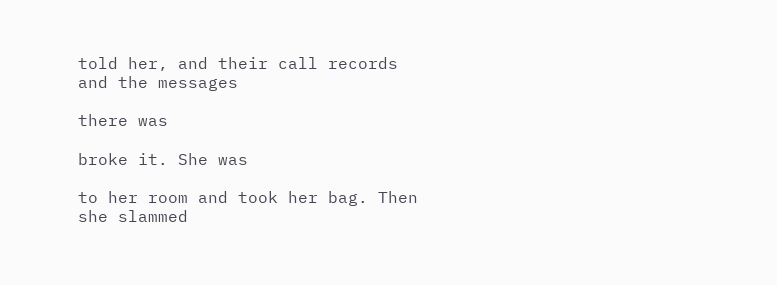told her, and their call records and the messages

there was

broke it. She was

to her room and took her bag. Then she slammed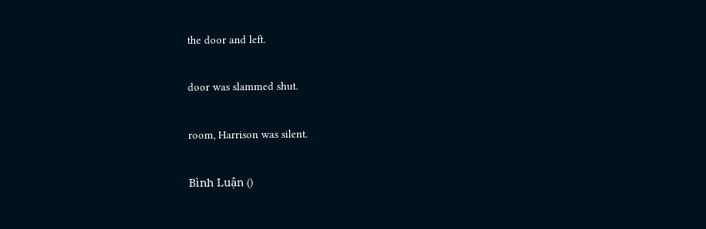the door and left.

door was slammed shut.

room, Harrison was silent.

Bình Luận ()